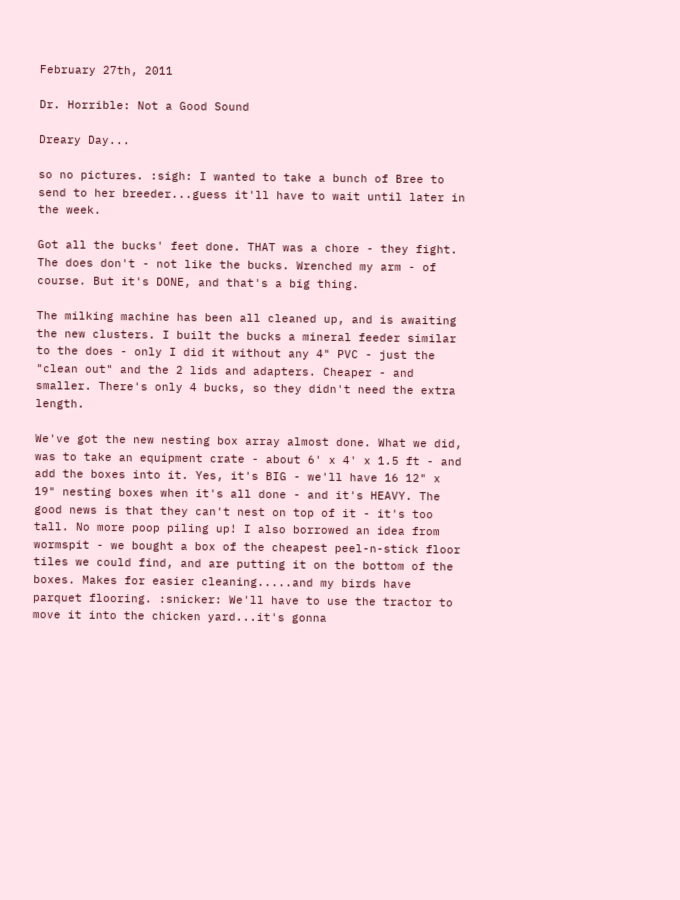February 27th, 2011

Dr. Horrible: Not a Good Sound

Dreary Day...

so no pictures. :sigh: I wanted to take a bunch of Bree to send to her breeder...guess it'll have to wait until later in the week.

Got all the bucks' feet done. THAT was a chore - they fight. The does don't - not like the bucks. Wrenched my arm - of course. But it's DONE, and that's a big thing.

The milking machine has been all cleaned up, and is awaiting the new clusters. I built the bucks a mineral feeder similar to the does - only I did it without any 4" PVC - just the "clean out" and the 2 lids and adapters. Cheaper - and smaller. There's only 4 bucks, so they didn't need the extra length.

We've got the new nesting box array almost done. What we did, was to take an equipment crate - about 6' x 4' x 1.5 ft - and add the boxes into it. Yes, it's BIG - we'll have 16 12" x 19" nesting boxes when it's all done - and it's HEAVY. The good news is that they can't nest on top of it - it's too tall. No more poop piling up! I also borrowed an idea from wormspit - we bought a box of the cheapest peel-n-stick floor tiles we could find, and are putting it on the bottom of the boxes. Makes for easier cleaning.....and my birds have parquet flooring. :snicker: We'll have to use the tractor to move it into the chicken yard...it's gonna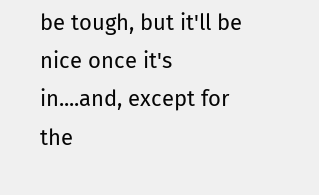be tough, but it'll be nice once it's in....and, except for the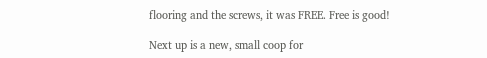flooring and the screws, it was FREE. Free is good!

Next up is a new, small coop for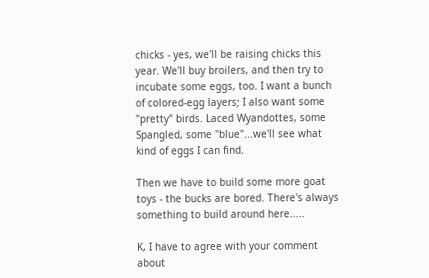chicks - yes, we'll be raising chicks this year. We'll buy broilers, and then try to incubate some eggs, too. I want a bunch of colored-egg layers; I also want some "pretty" birds. Laced Wyandottes, some Spangled, some "blue"...we'll see what kind of eggs I can find.

Then we have to build some more goat toys - the bucks are bored. There's always something to build around here.....

K, I have to agree with your comment about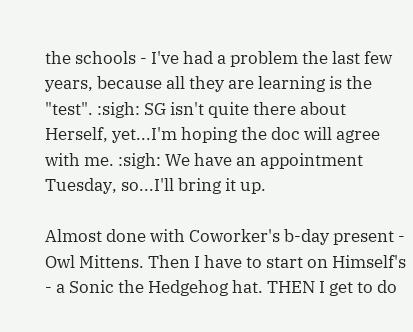the schools - I've had a problem the last few years, because all they are learning is the "test". :sigh: SG isn't quite there about Herself, yet...I'm hoping the doc will agree with me. :sigh: We have an appointment Tuesday, so...I'll bring it up.

Almost done with Coworker's b-day present - Owl Mittens. Then I have to start on Himself's - a Sonic the Hedgehog hat. THEN I get to do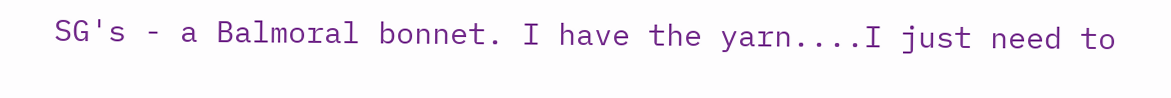SG's - a Balmoral bonnet. I have the yarn....I just need to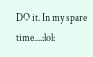DO it. In my spare time....:lol: